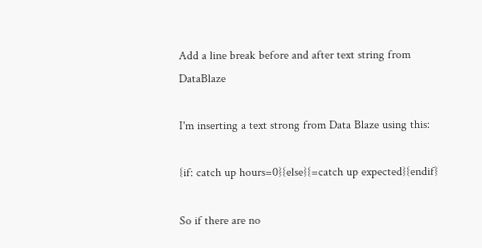Add a line break before and after text string from DataBlaze

I'm inserting a text strong from Data Blaze using this:

{if: catch up hours=0}{else}{=catch up expected}{endif}

So if there are no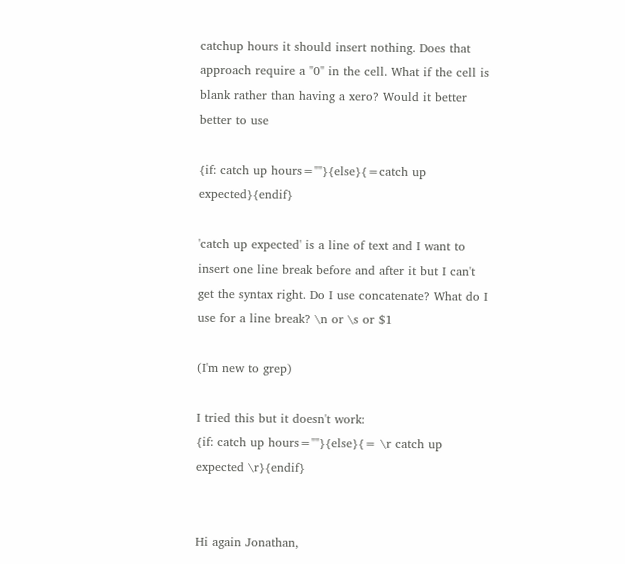catchup hours it should insert nothing. Does that approach require a "0" in the cell. What if the cell is blank rather than having a xero? Would it better better to use

{if: catch up hours=""}{else}{=catch up expected}{endif}

'catch up expected' is a line of text and I want to insert one line break before and after it but I can't get the syntax right. Do I use concatenate? What do I use for a line break? \n or \s or $1

(I'm new to grep)

I tried this but it doesn't work:
{if: catch up hours=""}{else}{= \r catch up expected \r}{endif}


Hi again Jonathan,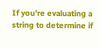If you're evaluating a string to determine if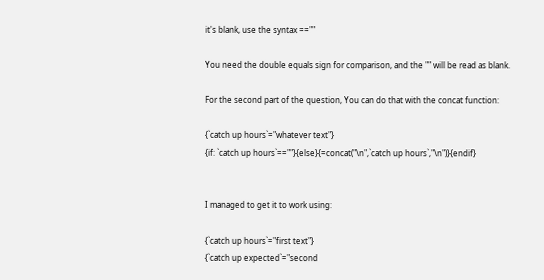it's blank, use the syntax ==""

You need the double equals sign for comparison, and the "" will be read as blank.

For the second part of the question, You can do that with the concat function:

{`catch up hours`="whatever text"}
{if: `catch up hours`==""}{else}{=concat("\n",`catch up hours`,"\n")}{endif}


I managed to get it to work using:

{`catch up hours`="first text"}
{`catch up expected`="second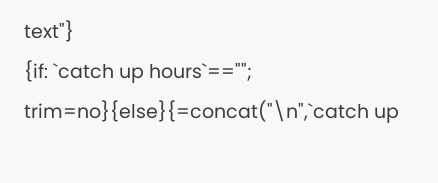text"}
{if: `catch up hours`==""; trim=no}{else}{=concat("\n",`catch up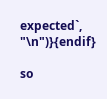expected`, "\n")}{endif}

so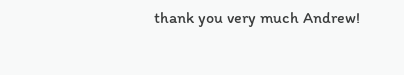thank you very much Andrew!